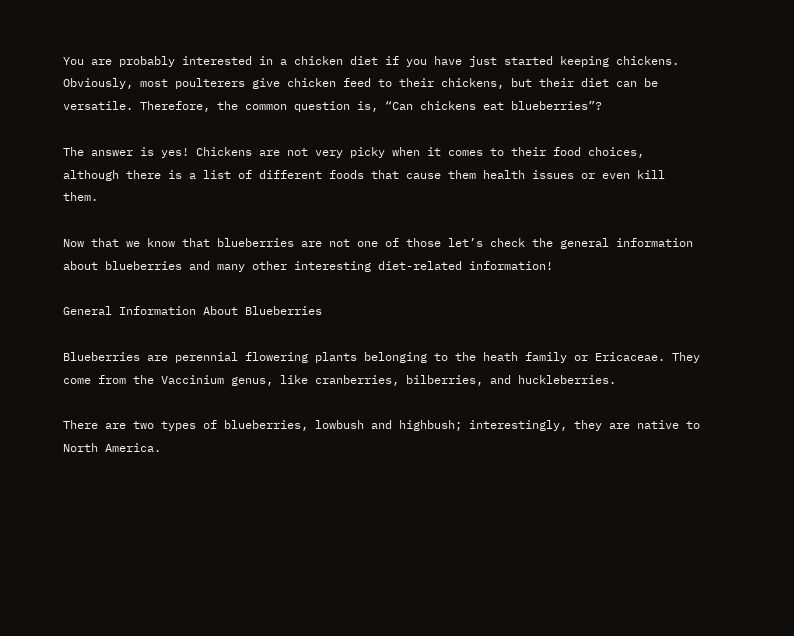You are probably interested in a chicken diet if you have just started keeping chickens. Obviously, most poulterers give chicken feed to their chickens, but their diet can be versatile. Therefore, the common question is, “Can chickens eat blueberries”?

The answer is yes! Chickens are not very picky when it comes to their food choices, although there is a list of different foods that cause them health issues or even kill them.

Now that we know that blueberries are not one of those let’s check the general information about blueberries and many other interesting diet-related information!

General Information About Blueberries

Blueberries are perennial flowering plants belonging to the heath family or Ericaceae. They come from the Vaccinium genus, like cranberries, bilberries, and huckleberries.

There are two types of blueberries, lowbush and highbush; interestingly, they are native to North America.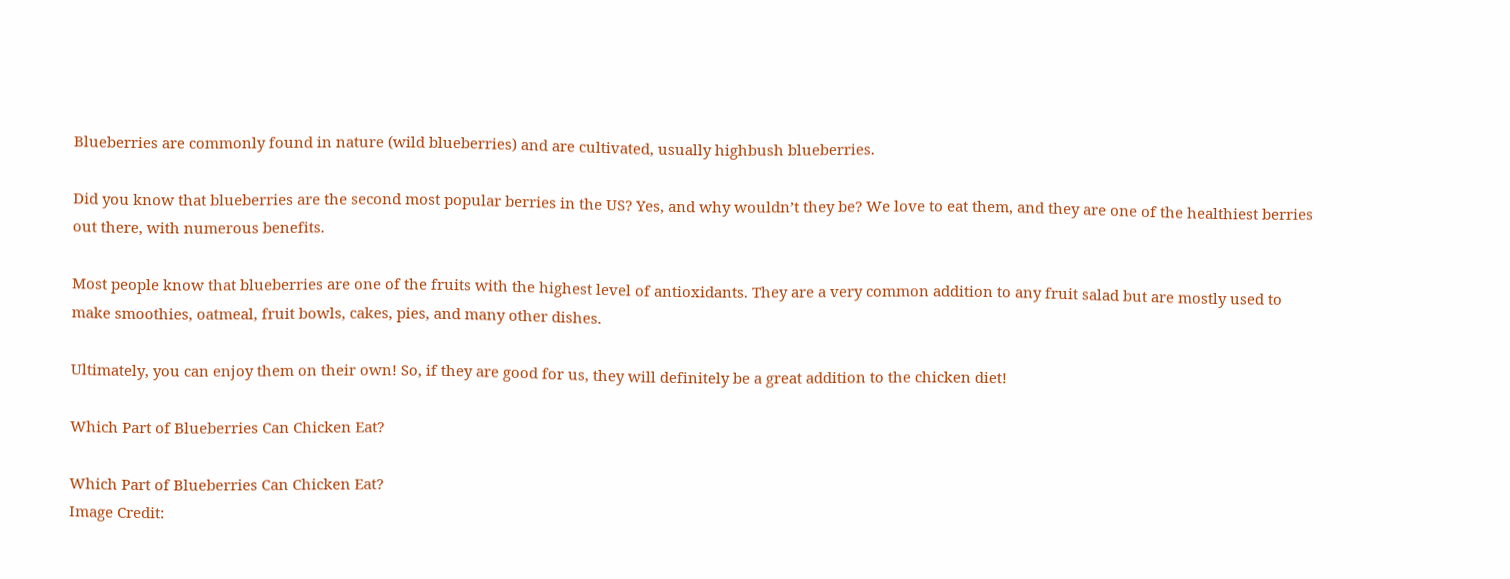Blueberries are commonly found in nature (wild blueberries) and are cultivated, usually highbush blueberries.

Did you know that blueberries are the second most popular berries in the US? Yes, and why wouldn’t they be? We love to eat them, and they are one of the healthiest berries out there, with numerous benefits.

Most people know that blueberries are one of the fruits with the highest level of antioxidants. They are a very common addition to any fruit salad but are mostly used to make smoothies, oatmeal, fruit bowls, cakes, pies, and many other dishes.

Ultimately, you can enjoy them on their own! So, if they are good for us, they will definitely be a great addition to the chicken diet!

Which Part of Blueberries Can Chicken Eat?

Which Part of Blueberries Can Chicken Eat?
Image Credit: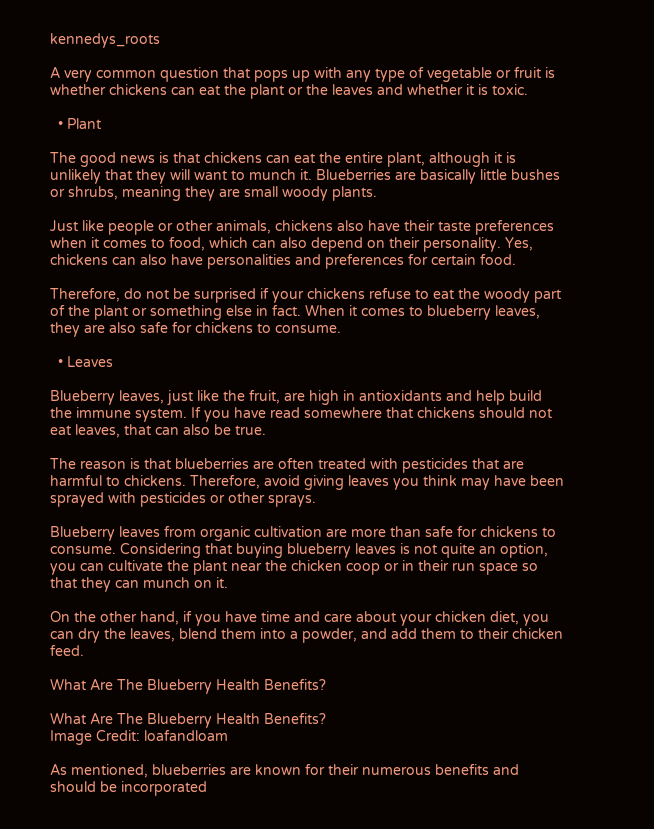kennedys_roots

A very common question that pops up with any type of vegetable or fruit is whether chickens can eat the plant or the leaves and whether it is toxic.

  • Plant

The good news is that chickens can eat the entire plant, although it is unlikely that they will want to munch it. Blueberries are basically little bushes or shrubs, meaning they are small woody plants.

Just like people or other animals, chickens also have their taste preferences when it comes to food, which can also depend on their personality. Yes, chickens can also have personalities and preferences for certain food.

Therefore, do not be surprised if your chickens refuse to eat the woody part of the plant or something else in fact. When it comes to blueberry leaves, they are also safe for chickens to consume.

  • Leaves

Blueberry leaves, just like the fruit, are high in antioxidants and help build the immune system. If you have read somewhere that chickens should not eat leaves, that can also be true.

The reason is that blueberries are often treated with pesticides that are harmful to chickens. Therefore, avoid giving leaves you think may have been sprayed with pesticides or other sprays.

Blueberry leaves from organic cultivation are more than safe for chickens to consume. Considering that buying blueberry leaves is not quite an option, you can cultivate the plant near the chicken coop or in their run space so that they can munch on it.

On the other hand, if you have time and care about your chicken diet, you can dry the leaves, blend them into a powder, and add them to their chicken feed.

What Are The Blueberry Health Benefits?

What Are The Blueberry Health Benefits?
Image Credit: loafandloam

As mentioned, blueberries are known for their numerous benefits and should be incorporated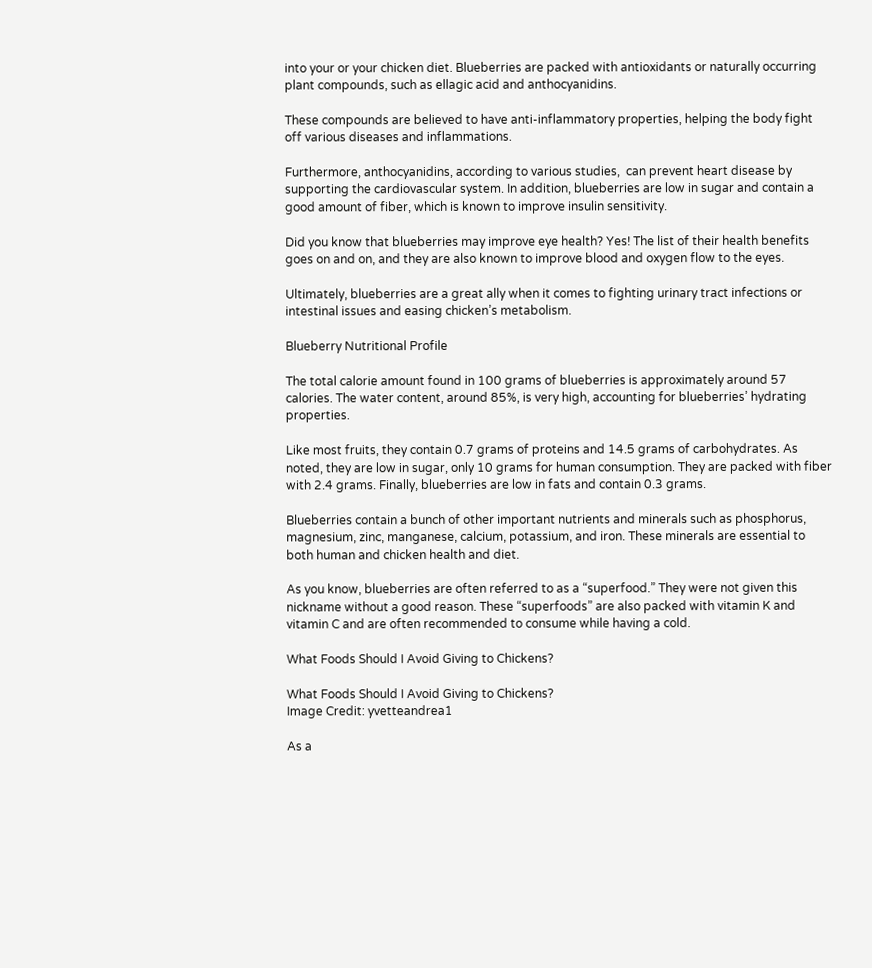into your or your chicken diet. Blueberries are packed with antioxidants or naturally occurring plant compounds, such as ellagic acid and anthocyanidins.

These compounds are believed to have anti-inflammatory properties, helping the body fight off various diseases and inflammations.

Furthermore, anthocyanidins, according to various studies,  can prevent heart disease by supporting the cardiovascular system. In addition, blueberries are low in sugar and contain a good amount of fiber, which is known to improve insulin sensitivity.

Did you know that blueberries may improve eye health? Yes! The list of their health benefits goes on and on, and they are also known to improve blood and oxygen flow to the eyes.

Ultimately, blueberries are a great ally when it comes to fighting urinary tract infections or intestinal issues and easing chicken’s metabolism.

Blueberry Nutritional Profile

The total calorie amount found in 100 grams of blueberries is approximately around 57 calories. The water content, around 85%, is very high, accounting for blueberries’ hydrating properties.

Like most fruits, they contain 0.7 grams of proteins and 14.5 grams of carbohydrates. As noted, they are low in sugar, only 10 grams for human consumption. They are packed with fiber with 2.4 grams. Finally, blueberries are low in fats and contain 0.3 grams.

Blueberries contain a bunch of other important nutrients and minerals such as phosphorus, magnesium, zinc, manganese, calcium, potassium, and iron. These minerals are essential to both human and chicken health and diet.

As you know, blueberries are often referred to as a “superfood.” They were not given this nickname without a good reason. These “superfoods” are also packed with vitamin K and vitamin C and are often recommended to consume while having a cold.

What Foods Should I Avoid Giving to Chickens?

What Foods Should I Avoid Giving to Chickens?
Image Credit: yvetteandrea1

As a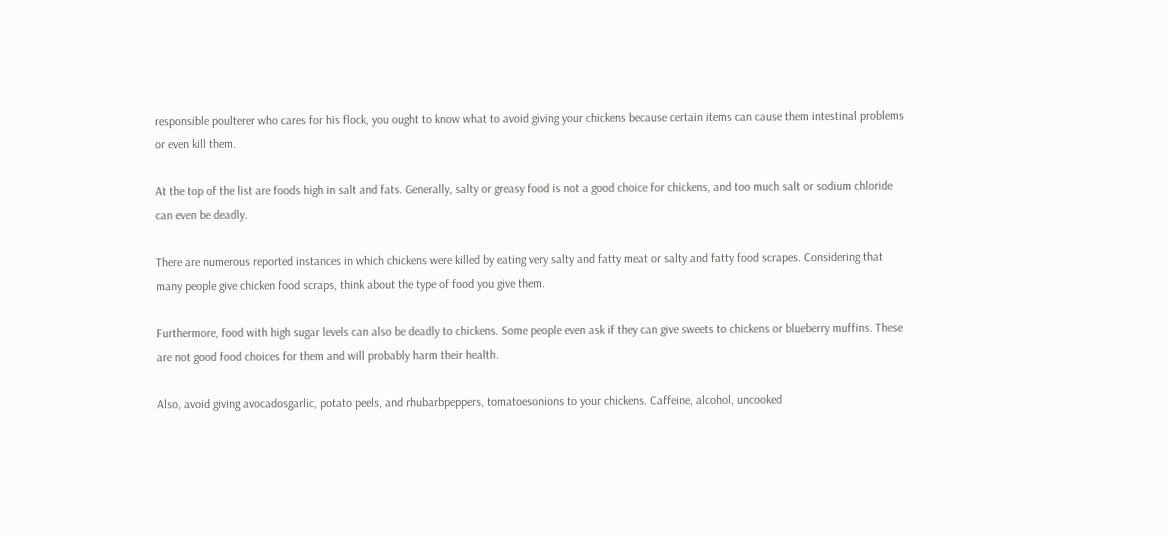responsible poulterer who cares for his flock, you ought to know what to avoid giving your chickens because certain items can cause them intestinal problems or even kill them.

At the top of the list are foods high in salt and fats. Generally, salty or greasy food is not a good choice for chickens, and too much salt or sodium chloride can even be deadly.

There are numerous reported instances in which chickens were killed by eating very salty and fatty meat or salty and fatty food scrapes. Considering that many people give chicken food scraps, think about the type of food you give them.

Furthermore, food with high sugar levels can also be deadly to chickens. Some people even ask if they can give sweets to chickens or blueberry muffins. These are not good food choices for them and will probably harm their health.

Also, avoid giving avocadosgarlic, potato peels, and rhubarbpeppers, tomatoesonions to your chickens. Caffeine, alcohol, uncooked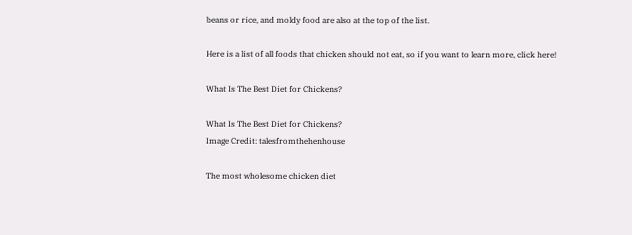beans or rice, and moldy food are also at the top of the list.

Here is a list of all foods that chicken should not eat, so if you want to learn more, click here!

What Is The Best Diet for Chickens?

What Is The Best Diet for Chickens?
Image Credit: talesfromthehenhouse

The most wholesome chicken diet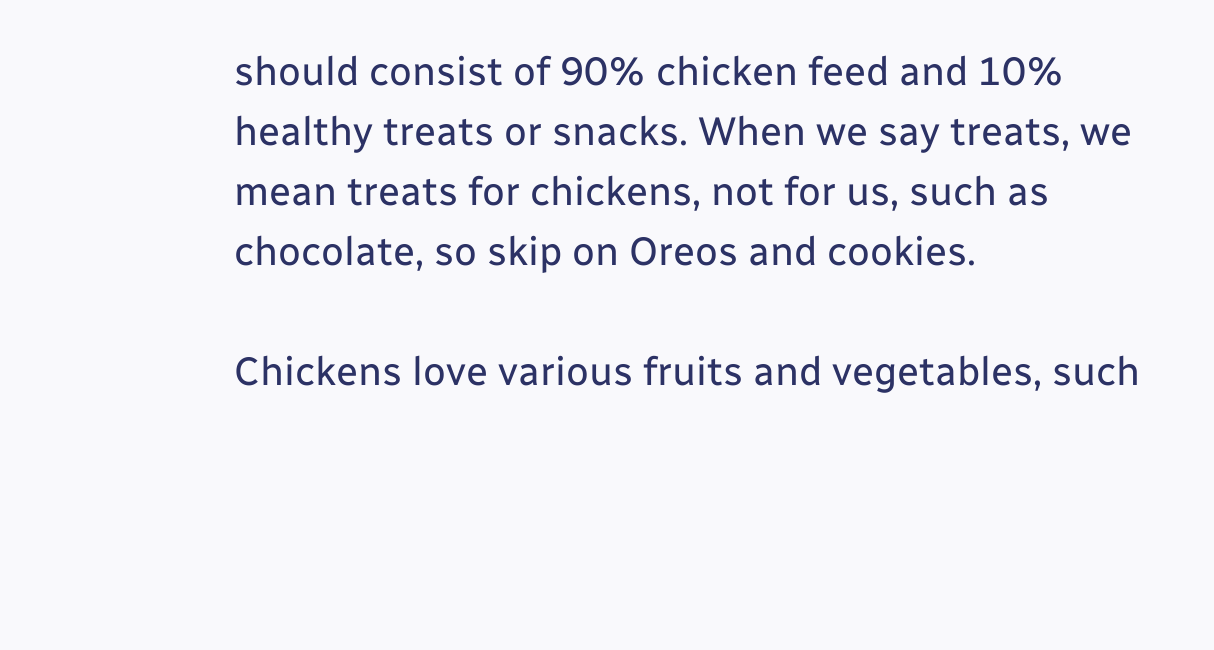should consist of 90% chicken feed and 10% healthy treats or snacks. When we say treats, we mean treats for chickens, not for us, such as chocolate, so skip on Oreos and cookies.

Chickens love various fruits and vegetables, such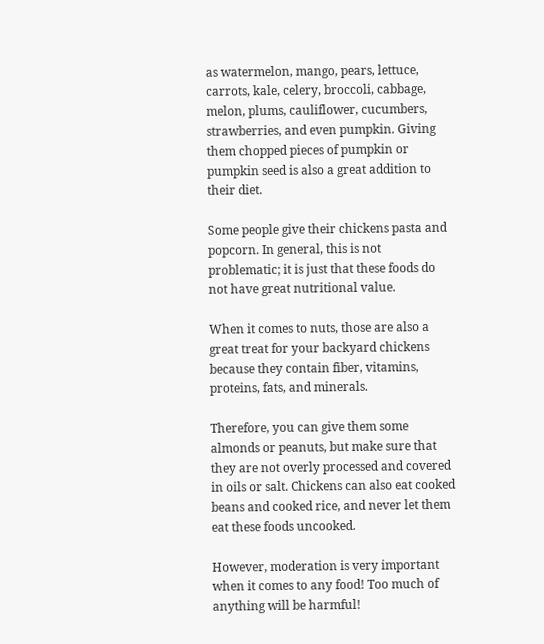as watermelon, mango, pears, lettuce, carrots, kale, celery, broccoli, cabbage, melon, plums, cauliflower, cucumbers, strawberries, and even pumpkin. Giving them chopped pieces of pumpkin or pumpkin seed is also a great addition to their diet.

Some people give their chickens pasta and popcorn. In general, this is not problematic; it is just that these foods do not have great nutritional value.

When it comes to nuts, those are also a great treat for your backyard chickens because they contain fiber, vitamins, proteins, fats, and minerals.

Therefore, you can give them some almonds or peanuts, but make sure that they are not overly processed and covered in oils or salt. Chickens can also eat cooked beans and cooked rice, and never let them eat these foods uncooked.

However, moderation is very important when it comes to any food! Too much of anything will be harmful!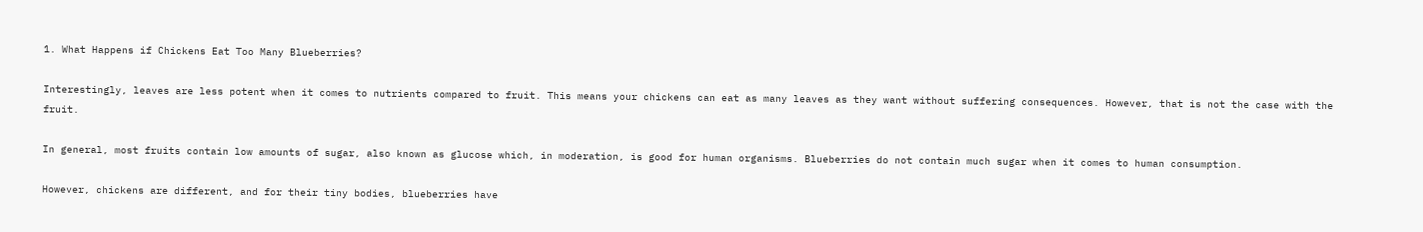1. What Happens if Chickens Eat Too Many Blueberries?

Interestingly, leaves are less potent when it comes to nutrients compared to fruit. This means your chickens can eat as many leaves as they want without suffering consequences. However, that is not the case with the fruit.

In general, most fruits contain low amounts of sugar, also known as glucose which, in moderation, is good for human organisms. Blueberries do not contain much sugar when it comes to human consumption.

However, chickens are different, and for their tiny bodies, blueberries have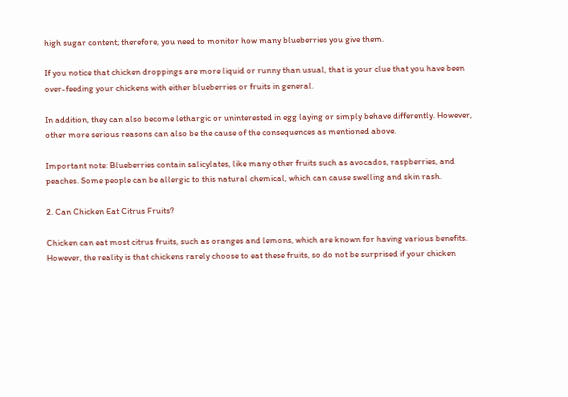high sugar content; therefore, you need to monitor how many blueberries you give them.

If you notice that chicken droppings are more liquid or runny than usual, that is your clue that you have been over-feeding your chickens with either blueberries or fruits in general.

In addition, they can also become lethargic or uninterested in egg laying or simply behave differently. However, other more serious reasons can also be the cause of the consequences as mentioned above.

Important note: Blueberries contain salicylates, like many other fruits such as avocados, raspberries, and peaches. Some people can be allergic to this natural chemical, which can cause swelling and skin rash.

2. Can Chicken Eat Citrus Fruits?

Chicken can eat most citrus fruits, such as oranges and lemons, which are known for having various benefits. However, the reality is that chickens rarely choose to eat these fruits, so do not be surprised if your chicken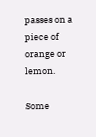passes on a piece of orange or lemon.

Some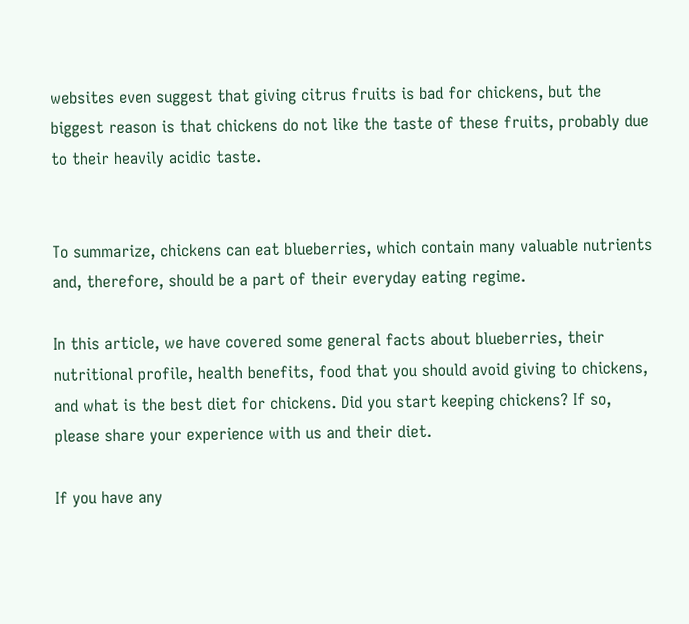websites even suggest that giving citrus fruits is bad for chickens, but the biggest reason is that chickens do not like the taste of these fruits, probably due to their heavily acidic taste.


To summarize, chickens can eat blueberries, which contain many valuable nutrients and, therefore, should be a part of their everyday eating regime.

In this article, we have covered some general facts about blueberries, their nutritional profile, health benefits, food that you should avoid giving to chickens, and what is the best diet for chickens. Did you start keeping chickens? If so, please share your experience with us and their diet.

If you have any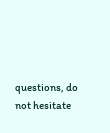questions, do not hesitate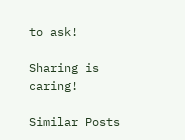to ask!

Sharing is caring!

Similar Posts